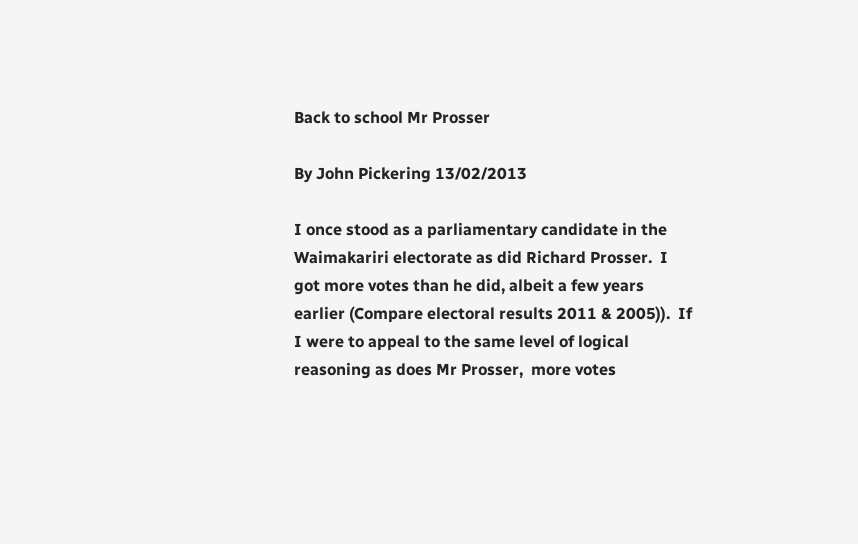Back to school Mr Prosser

By John Pickering 13/02/2013

I once stood as a parliamentary candidate in the Waimakariri electorate as did Richard Prosser.  I got more votes than he did, albeit a few years earlier (Compare electoral results 2011 & 2005)).  If I were to appeal to the same level of logical reasoning as does Mr Prosser,  more votes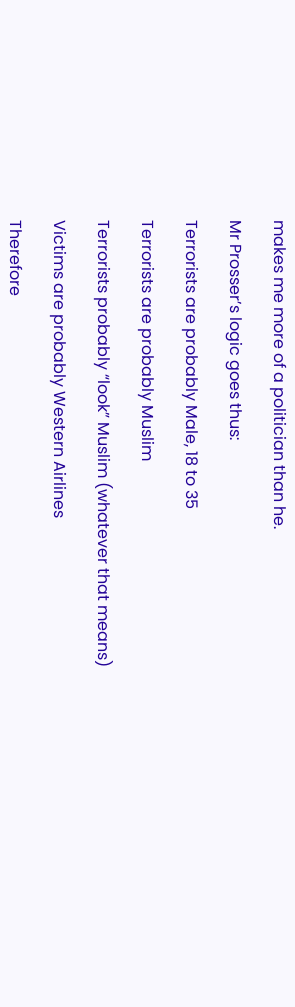makes me more of a politician than he.

Mr Prosser’s logic goes thus:

Terrorists are probably Male, 18 to 35

Terrorists are probably Muslim

Terrorists probably “look” Muslim (whatever that means)

Victims are probably Western Airlines

Therefore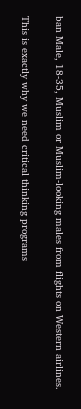ban Male, 18-35, Muslim or Muslim-looking males from flights on Western airlines.

This is exactly why we need critical thinking programs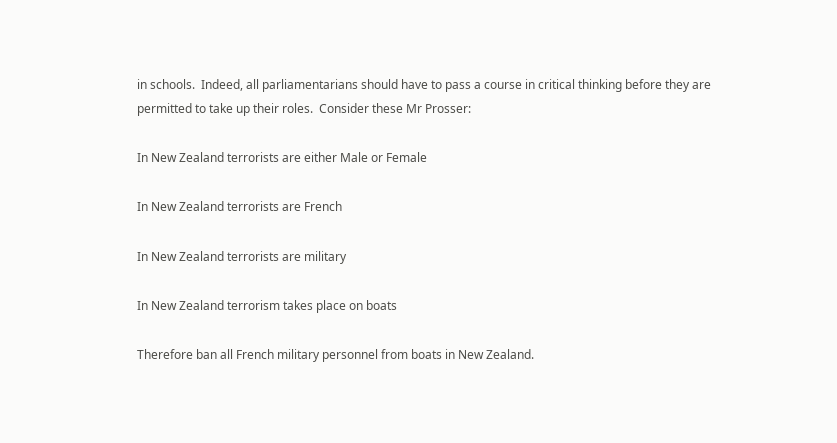in schools.  Indeed, all parliamentarians should have to pass a course in critical thinking before they are permitted to take up their roles.  Consider these Mr Prosser:

In New Zealand terrorists are either Male or Female

In New Zealand terrorists are French

In New Zealand terrorists are military

In New Zealand terrorism takes place on boats

Therefore ban all French military personnel from boats in New Zealand.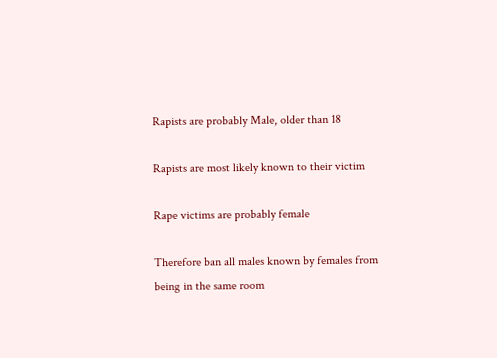Rapists are probably Male, older than 18

Rapists are most likely known to their victim

Rape victims are probably female

Therefore ban all males known by females from being in the same room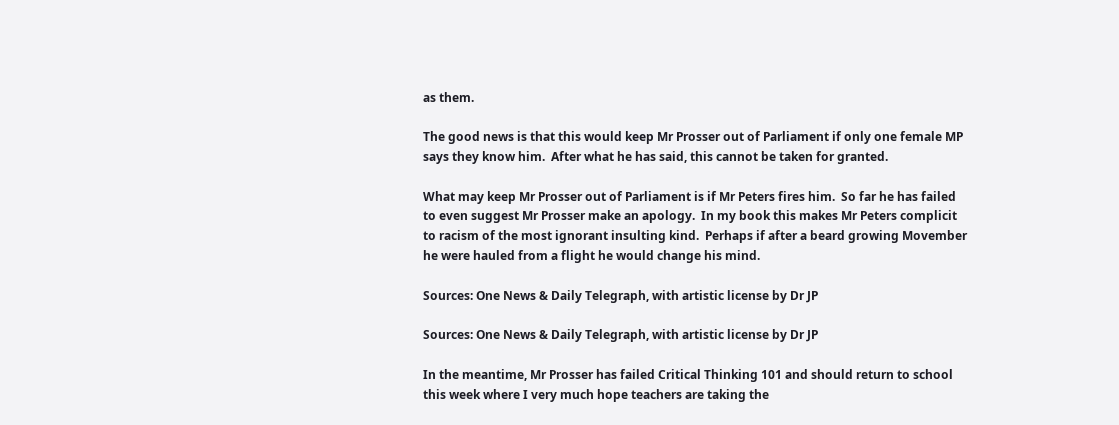as them.

The good news is that this would keep Mr Prosser out of Parliament if only one female MP says they know him.  After what he has said, this cannot be taken for granted.

What may keep Mr Prosser out of Parliament is if Mr Peters fires him.  So far he has failed to even suggest Mr Prosser make an apology.  In my book this makes Mr Peters complicit to racism of the most ignorant insulting kind.  Perhaps if after a beard growing Movember he were hauled from a flight he would change his mind.

Sources: One News & Daily Telegraph, with artistic license by Dr JP

Sources: One News & Daily Telegraph, with artistic license by Dr JP

In the meantime, Mr Prosser has failed Critical Thinking 101 and should return to school this week where I very much hope teachers are taking the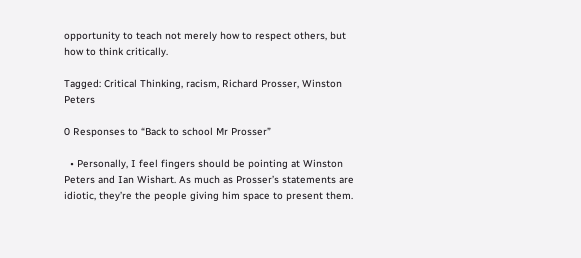opportunity to teach not merely how to respect others, but how to think critically.

Tagged: Critical Thinking, racism, Richard Prosser, Winston Peters

0 Responses to “Back to school Mr Prosser”

  • Personally, I feel fingers should be pointing at Winston Peters and Ian Wishart. As much as Prosser’s statements are idiotic, they’re the people giving him space to present them.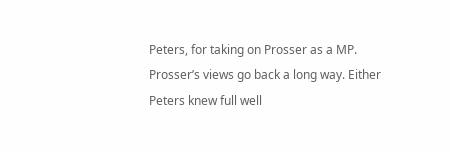Peters, for taking on Prosser as a MP. Prosser’s views go back a long way. Either Peters knew full well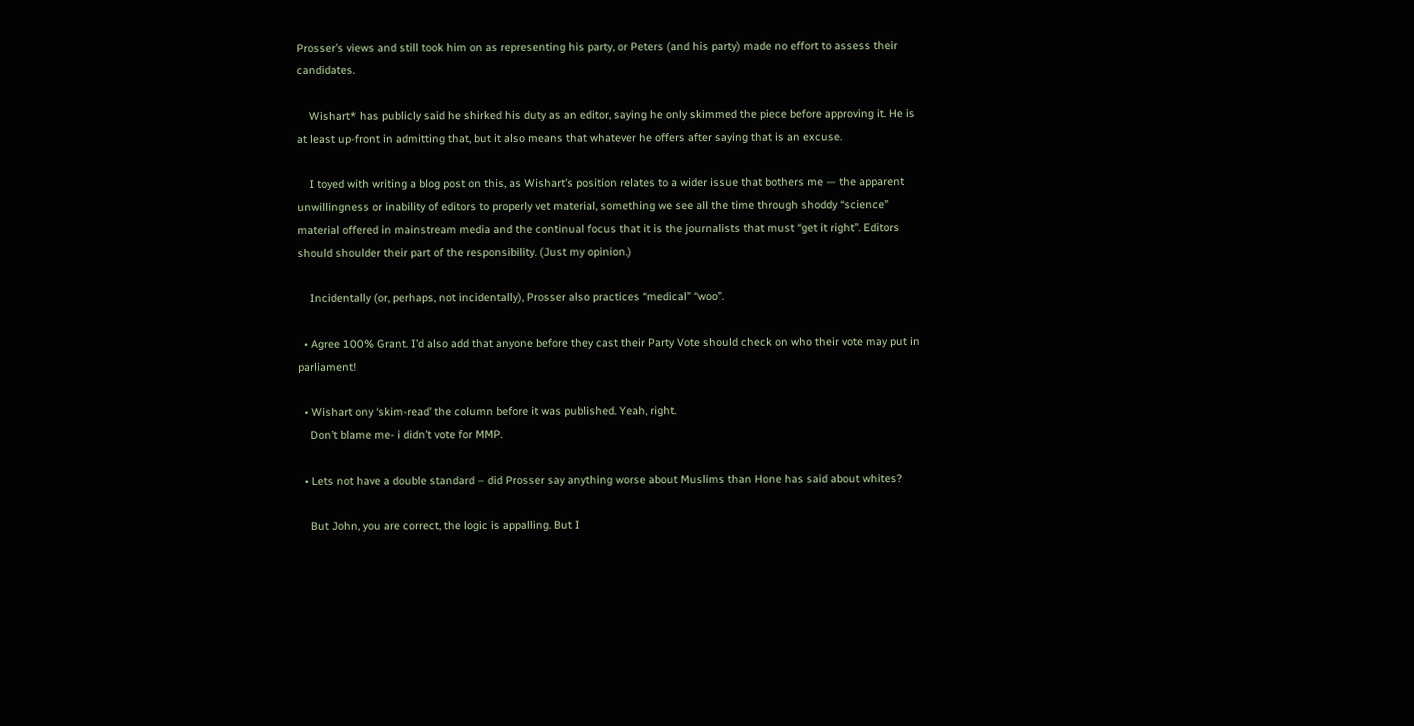Prosser’s views and still took him on as representing his party, or Peters (and his party) made no effort to assess their candidates.

    Wishart* has publicly said he shirked his duty as an editor, saying he only skimmed the piece before approving it. He is at least up-front in admitting that, but it also means that whatever he offers after saying that is an excuse.

    I toyed with writing a blog post on this, as Wishart’s position relates to a wider issue that bothers me — the apparent unwillingness or inability of editors to properly vet material, something we see all the time through shoddy “science” material offered in mainstream media and the continual focus that it is the journalists that must “get it right”. Editors should shoulder their part of the responsibility. (Just my opinion.)

    Incidentally (or, perhaps, not incidentally), Prosser also practices “medical” “woo”.

  • Agree 100% Grant. I’d also add that anyone before they cast their Party Vote should check on who their vote may put in parliament!

  • Wishart ony ‘skim-read’ the column before it was published. Yeah, right.
    Don’t blame me- i didn’t vote for MMP.

  • Lets not have a double standard – did Prosser say anything worse about Muslims than Hone has said about whites?

    But John, you are correct, the logic is appalling. But I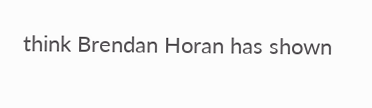think Brendan Horan has shown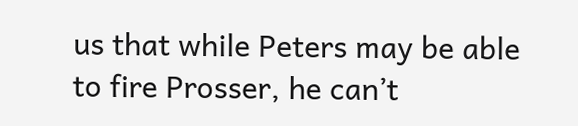us that while Peters may be able to fire Prosser, he can’t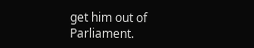get him out of Parliament.